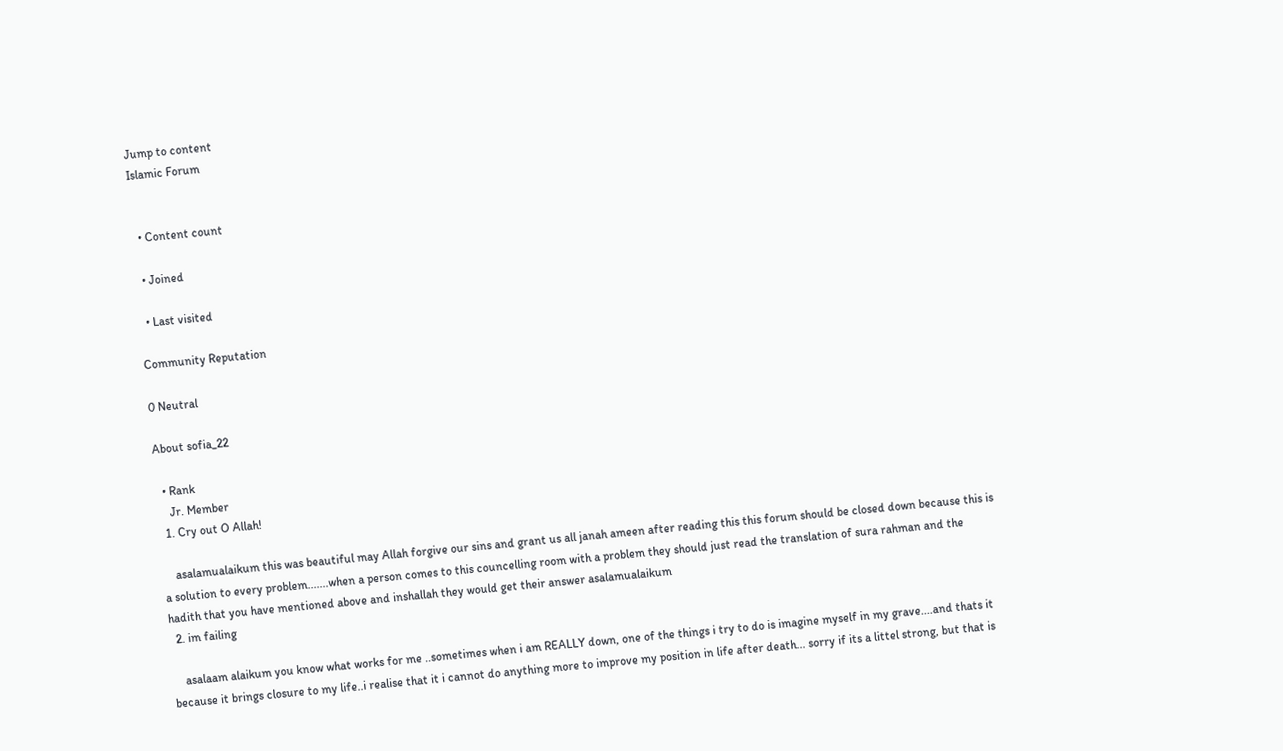Jump to content
Islamic Forum


  • Content count

  • Joined

  • Last visited

Community Reputation

0 Neutral

About sofia_22

  • Rank
    Jr. Member
  1. Cry out O Allah!

    asalamualaikum this was beautiful may Allah forgive our sins and grant us all janah ameen after reading this this forum should be closed down because this is a solution to every problem.......when a person comes to this councelling room with a problem they should just read the translation of sura rahman and the hadith that you have mentioned above and inshallah they would get their answer asalamualaikum
  2. im failing

    asalaam alaikum you know what works for me ..sometimes when i am REALLY down, one of the things i try to do is imagine myself in my grave....and thats it because it brings closure to my life..i realise that it i cannot do anything more to improve my position in life after death... sorry if its a littel strong, but that is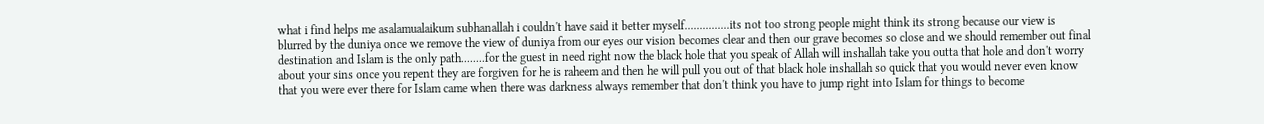what i find helps me asalamualaikum subhanallah i couldn't have said it better myself...............its not too strong people might think its strong because our view is blurred by the duniya once we remove the view of duniya from our eyes our vision becomes clear and then our grave becomes so close and we should remember out final destination and Islam is the only path........for the guest in need right now the black hole that you speak of Allah will inshallah take you outta that hole and don't worry about your sins once you repent they are forgiven for he is raheem and then he will pull you out of that black hole inshallah so quick that you would never even know that you were ever there for Islam came when there was darkness always remember that don't think you have to jump right into Islam for things to become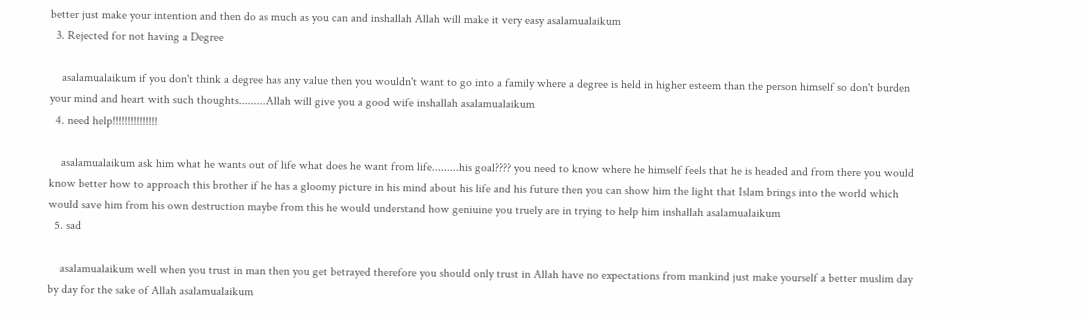better just make your intention and then do as much as you can and inshallah Allah will make it very easy asalamualaikum
  3. Rejected for not having a Degree

    asalamualaikum if you don't think a degree has any value then you wouldn't want to go into a family where a degree is held in higher esteem than the person himself so don't burden your mind and heart with such thoughts.........Allah will give you a good wife inshallah asalamualaikum
  4. need help!!!!!!!!!!!!!!!

    asalamualaikum ask him what he wants out of life what does he want from life.........his goal???? you need to know where he himself feels that he is headed and from there you would know better how to approach this brother if he has a gloomy picture in his mind about his life and his future then you can show him the light that Islam brings into the world which would save him from his own destruction maybe from this he would understand how geniuine you truely are in trying to help him inshallah asalamualaikum
  5. sad

    asalamualaikum well when you trust in man then you get betrayed therefore you should only trust in Allah have no expectations from mankind just make yourself a better muslim day by day for the sake of Allah asalamualaikum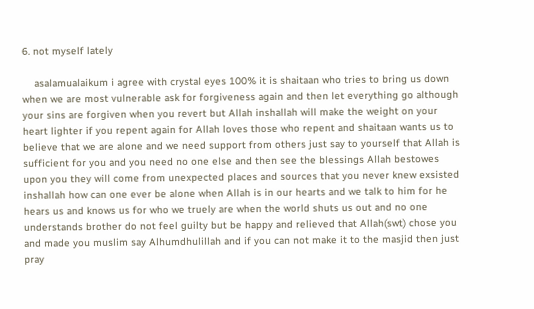6. not myself lately

    asalamualaikum i agree with crystal eyes 100% it is shaitaan who tries to bring us down when we are most vulnerable ask for forgiveness again and then let everything go although your sins are forgiven when you revert but Allah inshallah will make the weight on your heart lighter if you repent again for Allah loves those who repent and shaitaan wants us to believe that we are alone and we need support from others just say to yourself that Allah is sufficient for you and you need no one else and then see the blessings Allah bestowes upon you they will come from unexpected places and sources that you never knew exsisted inshallah how can one ever be alone when Allah is in our hearts and we talk to him for he hears us and knows us for who we truely are when the world shuts us out and no one understands brother do not feel guilty but be happy and relieved that Allah(swt) chose you and made you muslim say Alhumdhulillah and if you can not make it to the masjid then just pray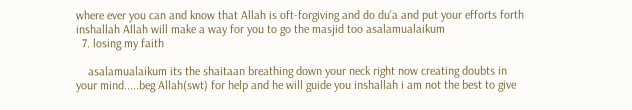where ever you can and know that Allah is oft-forgiving and do du'a and put your efforts forth inshallah Allah will make a way for you to go the masjid too asalamualaikum
  7. losing my faith

    asalamualaikum its the shaitaan breathing down your neck right now creating doubts in your mind.....beg Allah(swt) for help and he will guide you inshallah i am not the best to give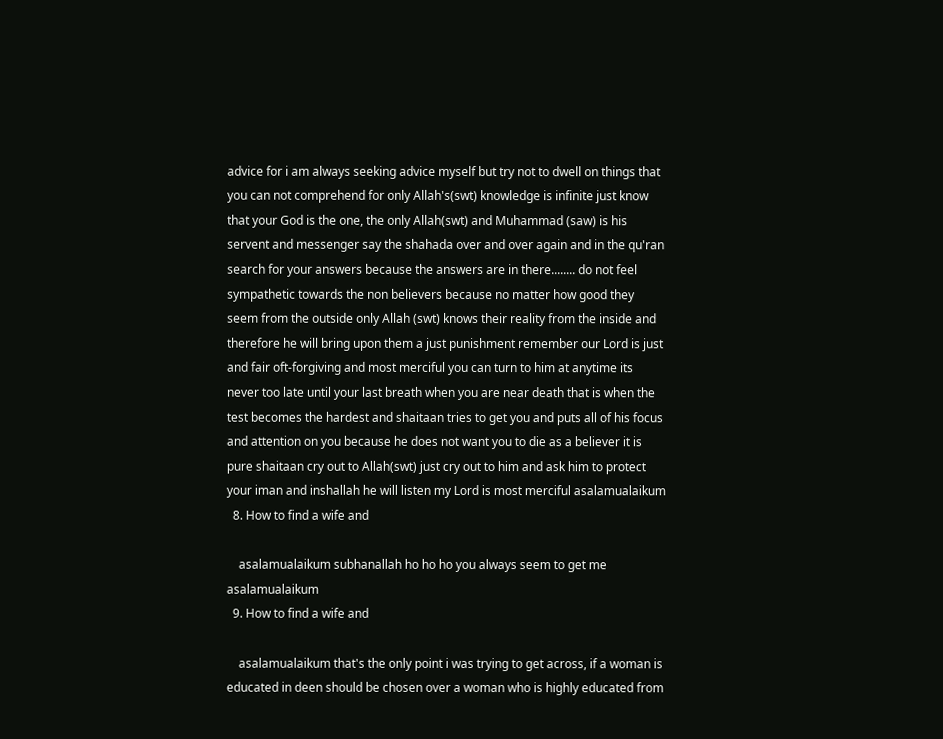advice for i am always seeking advice myself but try not to dwell on things that you can not comprehend for only Allah's(swt) knowledge is infinite just know that your God is the one, the only Allah(swt) and Muhammad (saw) is his servent and messenger say the shahada over and over again and in the qu'ran search for your answers because the answers are in there........ do not feel sympathetic towards the non believers because no matter how good they seem from the outside only Allah (swt) knows their reality from the inside and therefore he will bring upon them a just punishment remember our Lord is just and fair oft-forgiving and most merciful you can turn to him at anytime its never too late until your last breath when you are near death that is when the test becomes the hardest and shaitaan tries to get you and puts all of his focus and attention on you because he does not want you to die as a believer it is pure shaitaan cry out to Allah(swt) just cry out to him and ask him to protect your iman and inshallah he will listen my Lord is most merciful asalamualaikum
  8. How to find a wife and

    asalamualaikum subhanallah ho ho ho you always seem to get me asalamualaikum
  9. How to find a wife and

    asalamualaikum that's the only point i was trying to get across, if a woman is educated in deen should be chosen over a woman who is highly educated from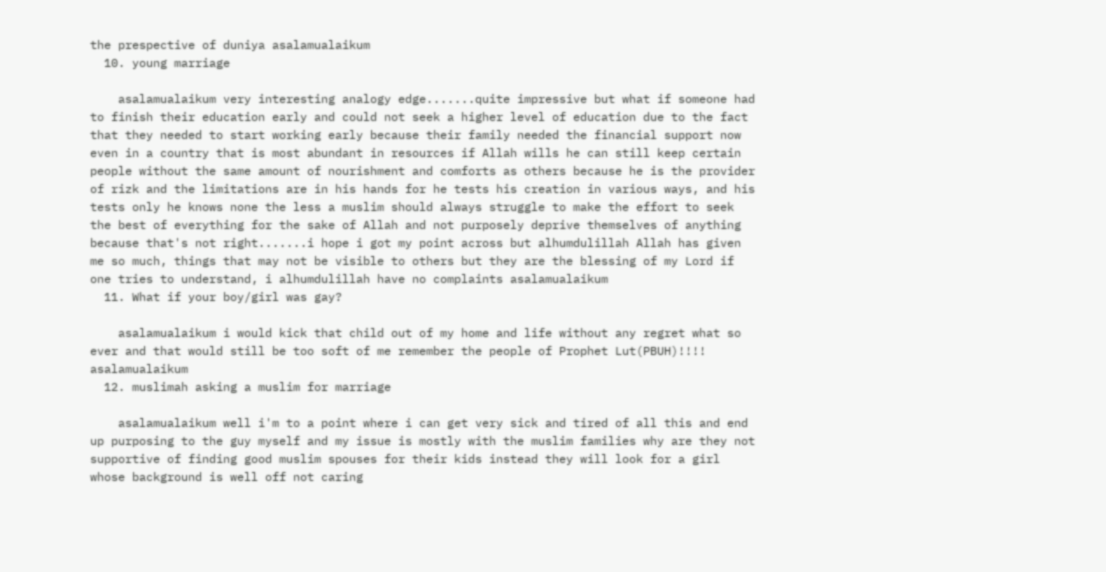the prespective of duniya asalamualaikum
  10. young marriage

    asalamualaikum very interesting analogy edge.......quite impressive but what if someone had to finish their education early and could not seek a higher level of education due to the fact that they needed to start working early because their family needed the financial support now even in a country that is most abundant in resources if Allah wills he can still keep certain people without the same amount of nourishment and comforts as others because he is the provider of rizk and the limitations are in his hands for he tests his creation in various ways, and his tests only he knows none the less a muslim should always struggle to make the effort to seek the best of everything for the sake of Allah and not purposely deprive themselves of anything because that's not right.......i hope i got my point across but alhumdulillah Allah has given me so much, things that may not be visible to others but they are the blessing of my Lord if one tries to understand, i alhumdulillah have no complaints asalamualaikum
  11. What if your boy/girl was gay?

    asalamualaikum i would kick that child out of my home and life without any regret what so ever and that would still be too soft of me remember the people of Prophet Lut(PBUH)!!!! asalamualaikum
  12. muslimah asking a muslim for marriage

    asalamualaikum well i'm to a point where i can get very sick and tired of all this and end up purposing to the guy myself and my issue is mostly with the muslim families why are they not supportive of finding good muslim spouses for their kids instead they will look for a girl whose background is well off not caring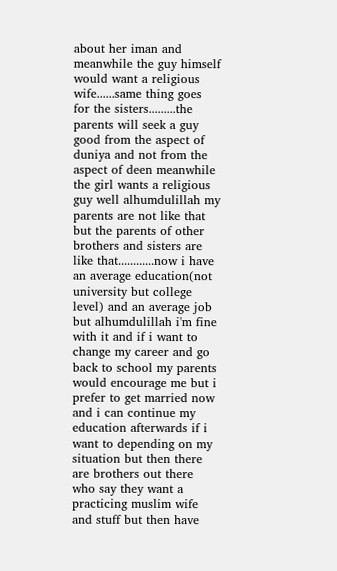about her iman and meanwhile the guy himself would want a religious wife......same thing goes for the sisters.........the parents will seek a guy good from the aspect of duniya and not from the aspect of deen meanwhile the girl wants a religious guy well alhumdulillah my parents are not like that but the parents of other brothers and sisters are like that............now i have an average education(not university but college level) and an average job but alhumdulillah i'm fine with it and if i want to change my career and go back to school my parents would encourage me but i prefer to get married now and i can continue my education afterwards if i want to depending on my situation but then there are brothers out there who say they want a practicing muslim wife and stuff but then have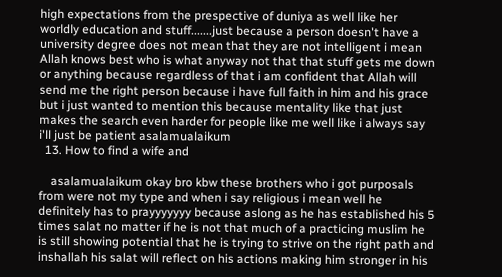high expectations from the prespective of duniya as well like her worldly education and stuff.......just because a person doesn't have a university degree does not mean that they are not intelligent i mean Allah knows best who is what anyway not that that stuff gets me down or anything because regardless of that i am confident that Allah will send me the right person because i have full faith in him and his grace but i just wanted to mention this because mentality like that just makes the search even harder for people like me well like i always say i'll just be patient asalamualaikum
  13. How to find a wife and

    asalamualaikum okay bro kbw these brothers who i got purposals from were not my type and when i say religious i mean well he definitely has to prayyyyyyy because aslong as he has established his 5 times salat no matter if he is not that much of a practicing muslim he is still showing potential that he is trying to strive on the right path and inshallah his salat will reflect on his actions making him stronger in his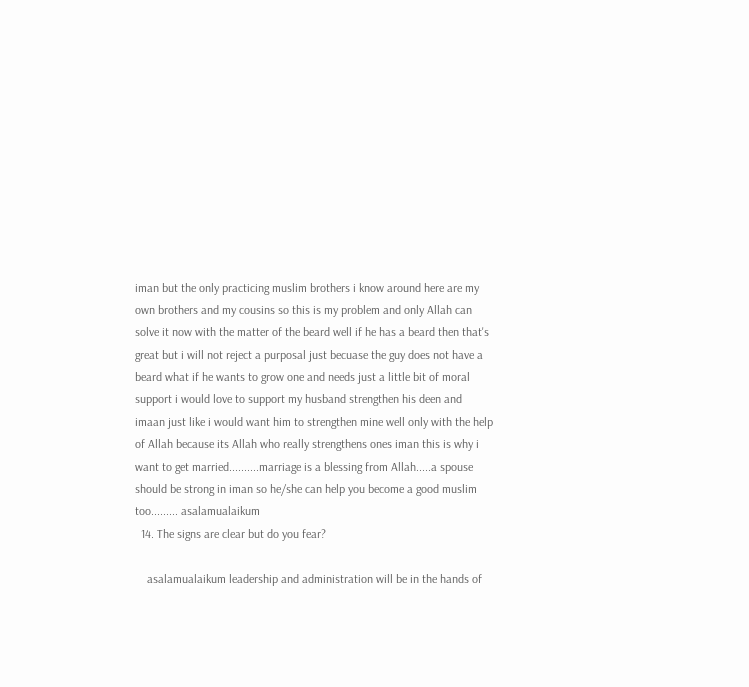iman but the only practicing muslim brothers i know around here are my own brothers and my cousins so this is my problem and only Allah can solve it now with the matter of the beard well if he has a beard then that's great but i will not reject a purposal just becuase the guy does not have a beard what if he wants to grow one and needs just a little bit of moral support i would love to support my husband strengthen his deen and imaan just like i would want him to strengthen mine well only with the help of Allah because its Allah who really strengthens ones iman this is why i want to get married..........marriage is a blessing from Allah.....a spouse should be strong in iman so he/she can help you become a good muslim too......... asalamualaikum
  14. The signs are clear but do you fear?

    asalamualaikum leadership and administration will be in the hands of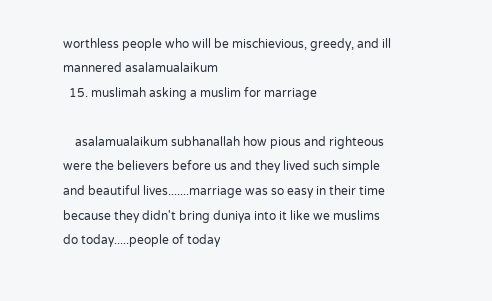worthless people who will be mischievious, greedy, and ill mannered asalamualaikum
  15. muslimah asking a muslim for marriage

    asalamualaikum subhanallah how pious and righteous were the believers before us and they lived such simple and beautiful lives.......marriage was so easy in their time because they didn't bring duniya into it like we muslims do today.....people of today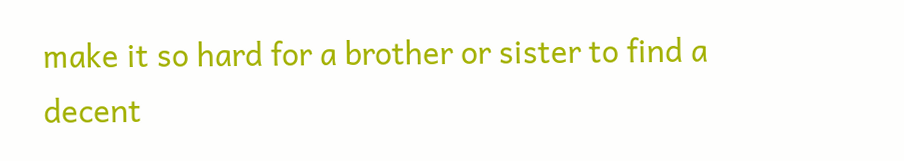make it so hard for a brother or sister to find a decent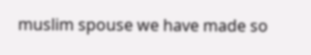muslim spouse we have made so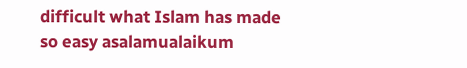difficult what Islam has made so easy asalamualaikum